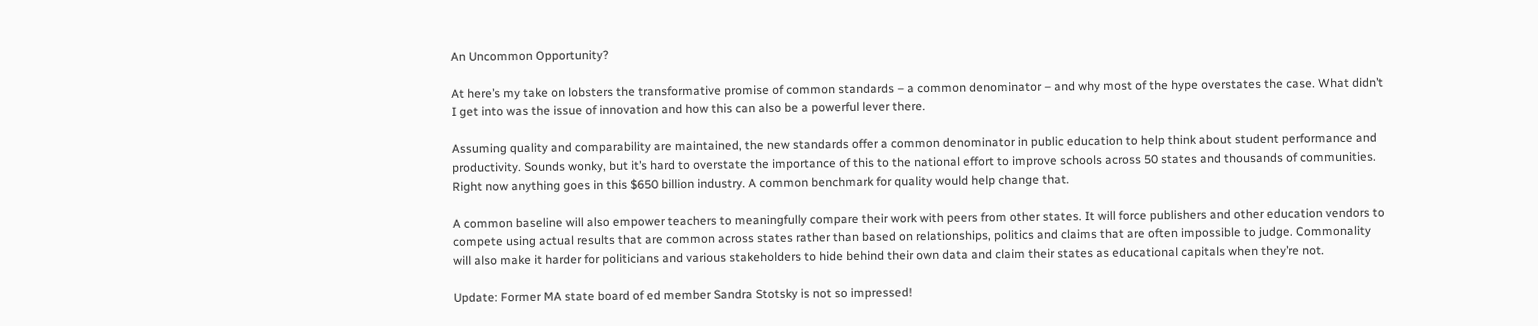An Uncommon Opportunity?

At here’s my take on lobsters the transformative promise of common standards – a common denominator – and why most of the hype overstates the case. What didn’t I get into was the issue of innovation and how this can also be a powerful lever there.

Assuming quality and comparability are maintained, the new standards offer a common denominator in public education to help think about student performance and productivity. Sounds wonky, but it’s hard to overstate the importance of this to the national effort to improve schools across 50 states and thousands of communities. Right now anything goes in this $650 billion industry. A common benchmark for quality would help change that.

A common baseline will also empower teachers to meaningfully compare their work with peers from other states. It will force publishers and other education vendors to compete using actual results that are common across states rather than based on relationships, politics and claims that are often impossible to judge. Commonality will also make it harder for politicians and various stakeholders to hide behind their own data and claim their states as educational capitals when they’re not.

Update: Former MA state board of ed member Sandra Stotsky is not so impressed!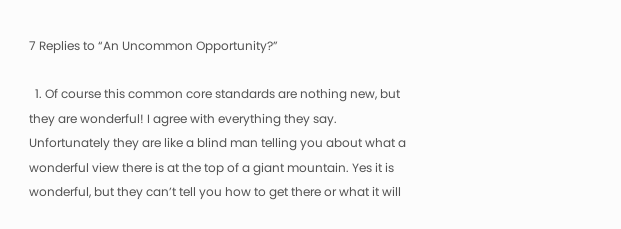7 Replies to “An Uncommon Opportunity?”

  1. Of course this common core standards are nothing new, but they are wonderful! I agree with everything they say. Unfortunately they are like a blind man telling you about what a wonderful view there is at the top of a giant mountain. Yes it is wonderful, but they can’t tell you how to get there or what it will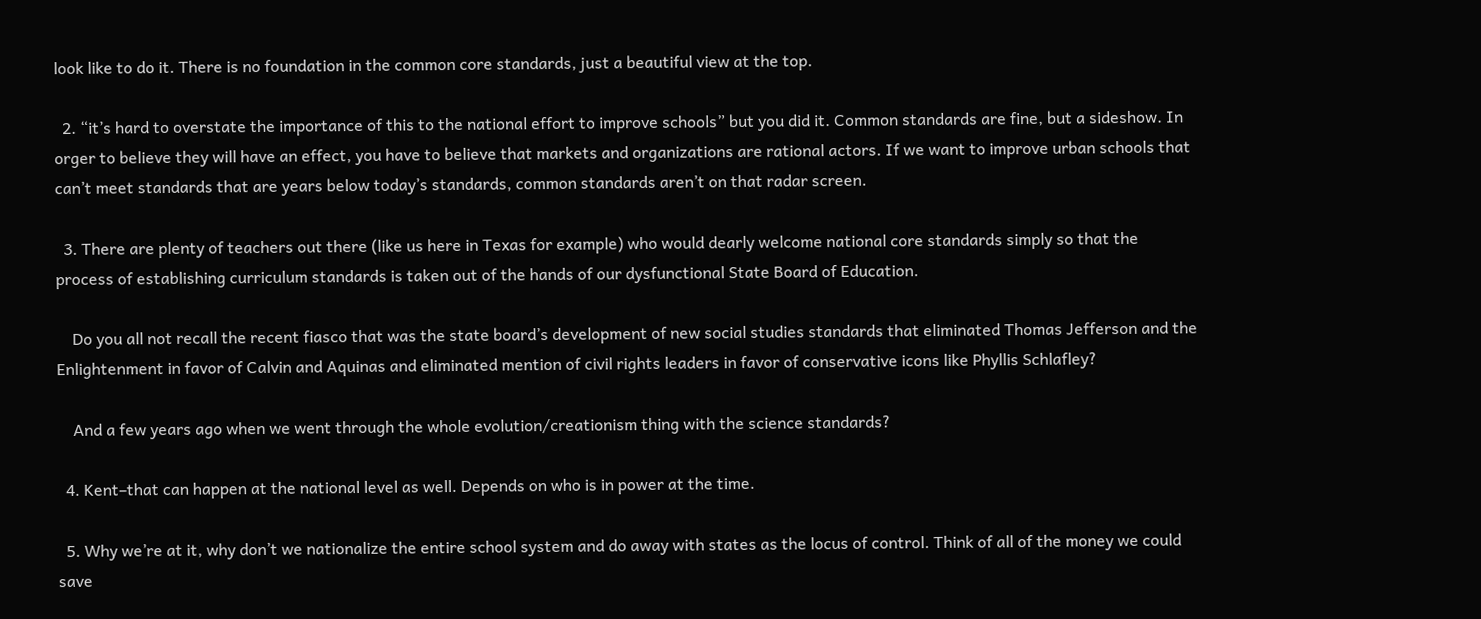look like to do it. There is no foundation in the common core standards, just a beautiful view at the top.

  2. “it’s hard to overstate the importance of this to the national effort to improve schools” but you did it. Common standards are fine, but a sideshow. In orger to believe they will have an effect, you have to believe that markets and organizations are rational actors. If we want to improve urban schools that can’t meet standards that are years below today’s standards, common standards aren’t on that radar screen.

  3. There are plenty of teachers out there (like us here in Texas for example) who would dearly welcome national core standards simply so that the process of establishing curriculum standards is taken out of the hands of our dysfunctional State Board of Education.

    Do you all not recall the recent fiasco that was the state board’s development of new social studies standards that eliminated Thomas Jefferson and the Enlightenment in favor of Calvin and Aquinas and eliminated mention of civil rights leaders in favor of conservative icons like Phyllis Schlafley?

    And a few years ago when we went through the whole evolution/creationism thing with the science standards?

  4. Kent–that can happen at the national level as well. Depends on who is in power at the time.

  5. Why we’re at it, why don’t we nationalize the entire school system and do away with states as the locus of control. Think of all of the money we could save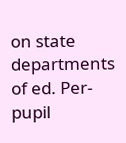on state departments of ed. Per-pupil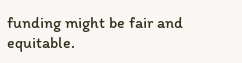funding might be fair and equitable.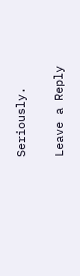Seriously.

Leave a Reply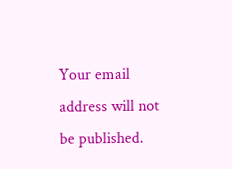Your email address will not be published.